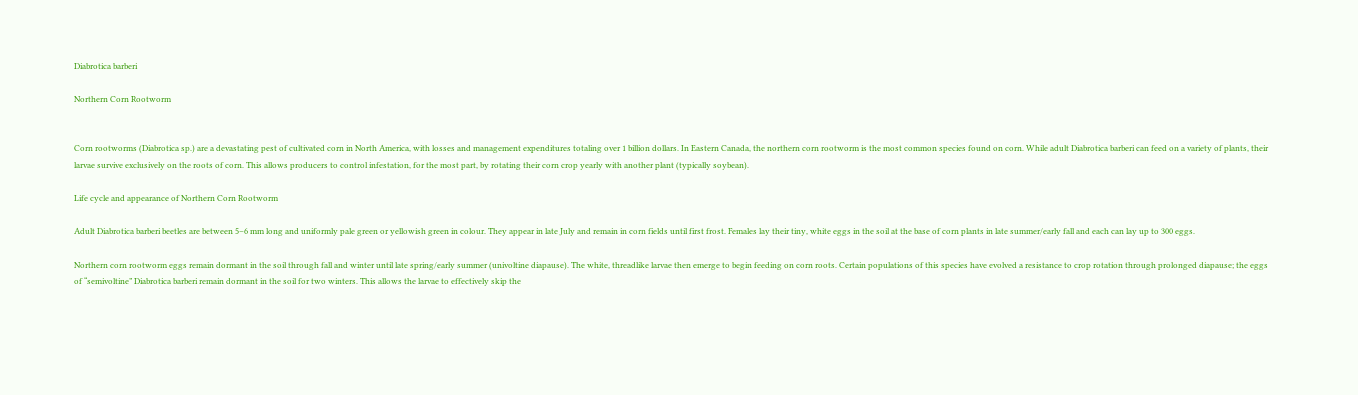Diabrotica barberi

Northern Corn Rootworm


Corn rootworms (Diabrotica sp.) are a devastating pest of cultivated corn in North America, with losses and management expenditures totaling over 1 billion dollars. In Eastern Canada, the northern corn rootworm is the most common species found on corn. While adult Diabrotica barberi can feed on a variety of plants, their larvae survive exclusively on the roots of corn. This allows producers to control infestation, for the most part, by rotating their corn crop yearly with another plant (typically soybean).

Life cycle and appearance of Northern Corn Rootworm

Adult Diabrotica barberi beetles are between 5–6 mm long and uniformly pale green or yellowish green in colour. They appear in late July and remain in corn fields until first frost. Females lay their tiny, white eggs in the soil at the base of corn plants in late summer/early fall and each can lay up to 300 eggs.

Northern corn rootworm eggs remain dormant in the soil through fall and winter until late spring/early summer (univoltine diapause). The white, threadlike larvae then emerge to begin feeding on corn roots. Certain populations of this species have evolved a resistance to crop rotation through prolonged diapause; the eggs of “semivoltine” Diabrotica barberi remain dormant in the soil for two winters. This allows the larvae to effectively skip the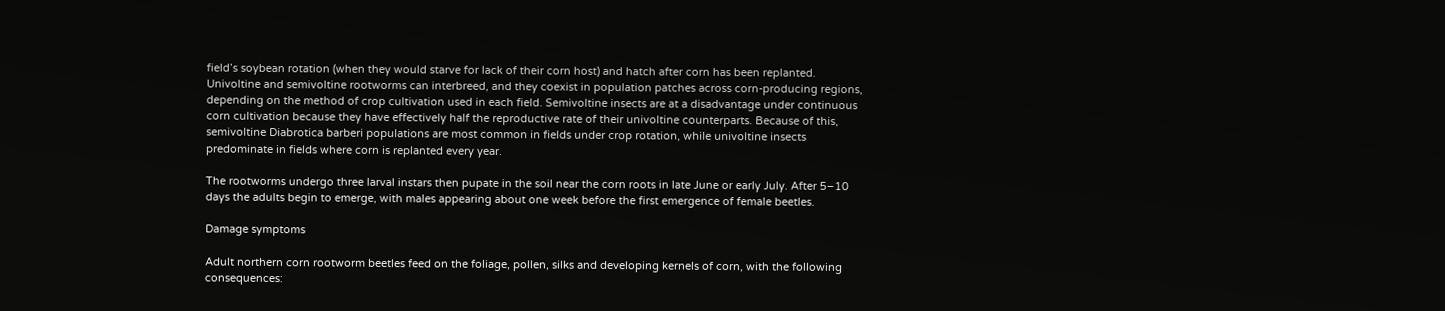field’s soybean rotation (when they would starve for lack of their corn host) and hatch after corn has been replanted. Univoltine and semivoltine rootworms can interbreed, and they coexist in population patches across corn-producing regions, depending on the method of crop cultivation used in each field. Semivoltine insects are at a disadvantage under continuous corn cultivation because they have effectively half the reproductive rate of their univoltine counterparts. Because of this, semivoltine Diabrotica barberi populations are most common in fields under crop rotation, while univoltine insects predominate in fields where corn is replanted every year.

The rootworms undergo three larval instars then pupate in the soil near the corn roots in late June or early July. After 5–10 days the adults begin to emerge, with males appearing about one week before the first emergence of female beetles.

Damage symptoms

Adult northern corn rootworm beetles feed on the foliage, pollen, silks and developing kernels of corn, with the following consequences: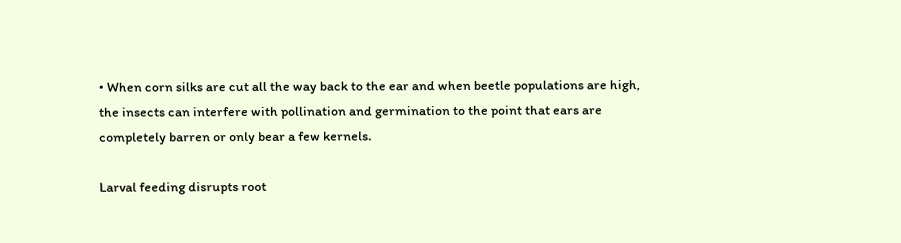• When corn silks are cut all the way back to the ear and when beetle populations are high, the insects can interfere with pollination and germination to the point that ears are completely barren or only bear a few kernels.

Larval feeding disrupts root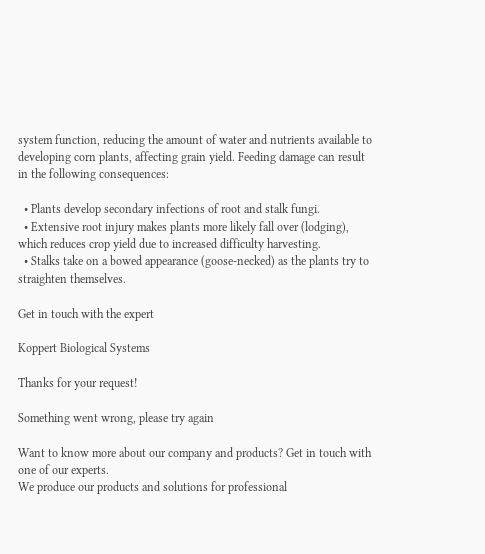system function, reducing the amount of water and nutrients available to developing corn plants, affecting grain yield. Feeding damage can result in the following consequences:

  • Plants develop secondary infections of root and stalk fungi.
  • Extensive root injury makes plants more likely fall over (lodging), which reduces crop yield due to increased difficulty harvesting.
  • Stalks take on a bowed appearance (goose-necked) as the plants try to straighten themselves.

Get in touch with the expert

Koppert Biological Systems

Thanks for your request!

Something went wrong, please try again

Want to know more about our company and products? Get in touch with one of our experts.
We produce our products and solutions for professional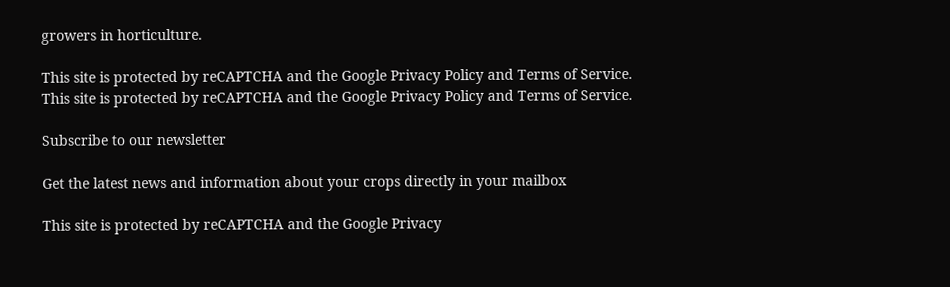growers in horticulture.

This site is protected by reCAPTCHA and the Google Privacy Policy and Terms of Service.
This site is protected by reCAPTCHA and the Google Privacy Policy and Terms of Service.

Subscribe to our newsletter

Get the latest news and information about your crops directly in your mailbox

This site is protected by reCAPTCHA and the Google Privacy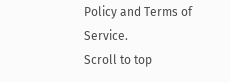Policy and Terms of Service.
Scroll to top